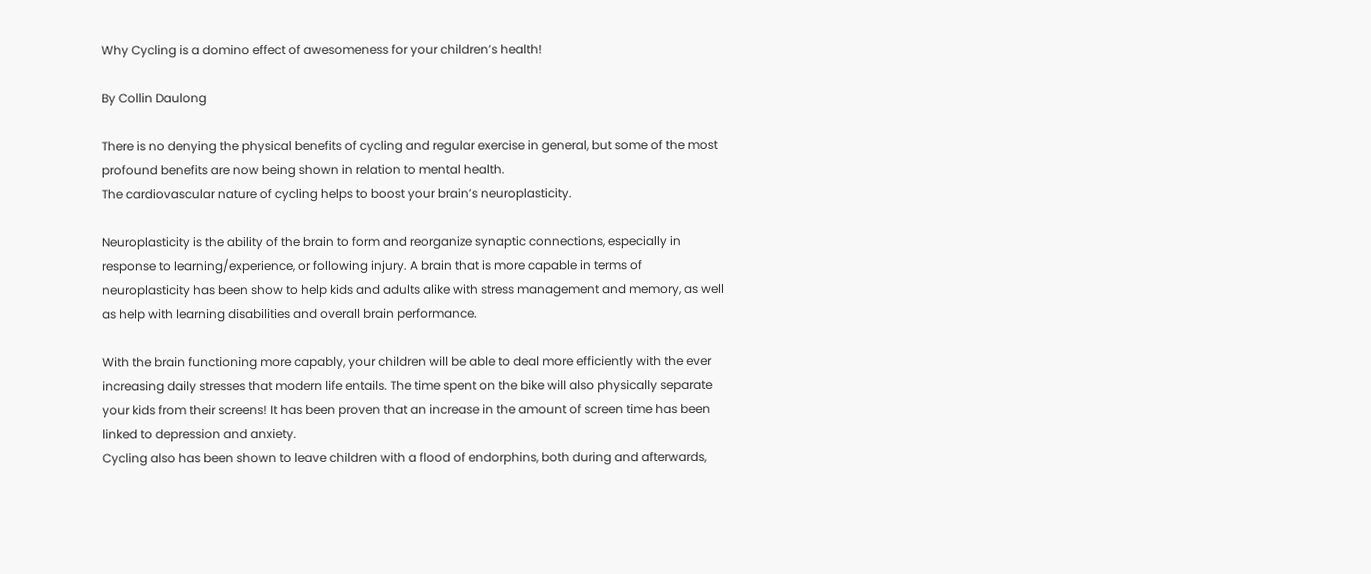Why Cycling is a domino effect of awesomeness for your children’s health!

By Collin Daulong

There is no denying the physical benefits of cycling and regular exercise in general, but some of the most profound benefits are now being shown in relation to mental health.
The cardiovascular nature of cycling helps to boost your brain’s neuroplasticity.

Neuroplasticity is the ability of the brain to form and reorganize synaptic connections, especially in response to learning/experience, or following injury. A brain that is more capable in terms of neuroplasticity has been show to help kids and adults alike with stress management and memory, as well as help with learning disabilities and overall brain performance.

With the brain functioning more capably, your children will be able to deal more efficiently with the ever increasing daily stresses that modern life entails. The time spent on the bike will also physically separate your kids from their screens! It has been proven that an increase in the amount of screen time has been linked to depression and anxiety.
Cycling also has been shown to leave children with a flood of endorphins, both during and afterwards,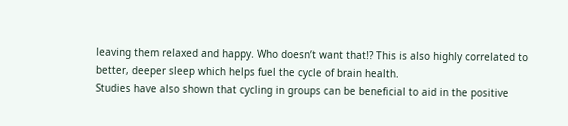leaving them relaxed and happy. Who doesn’t want that!? This is also highly correlated to better, deeper sleep which helps fuel the cycle of brain health.
Studies have also shown that cycling in groups can be beneficial to aid in the positive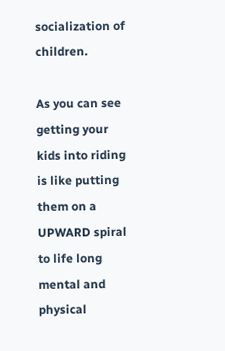socialization of children.

As you can see getting your kids into riding is like putting them on a UPWARD spiral to life long mental and physical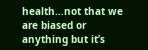health…not that we are biased or anything but it’s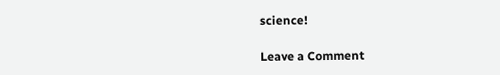science!

Leave a Comment